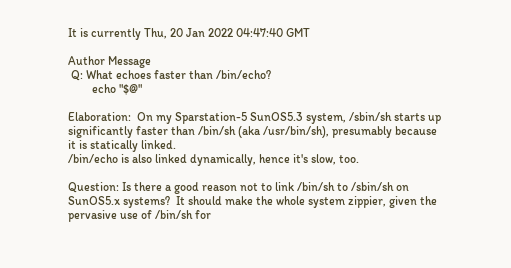It is currently Thu, 20 Jan 2022 04:47:40 GMT

Author Message
 Q: What echoes faster than /bin/echo?
        echo "$@"

Elaboration:  On my Sparstation-5 SunOS5.3 system, /sbin/sh starts up
significantly faster than /bin/sh (aka /usr/bin/sh), presumably because
it is statically linked.
/bin/echo is also linked dynamically, hence it's slow, too.

Question: Is there a good reason not to link /bin/sh to /sbin/sh on
SunOS5.x systems?  It should make the whole system zippier, given the
pervasive use of /bin/sh for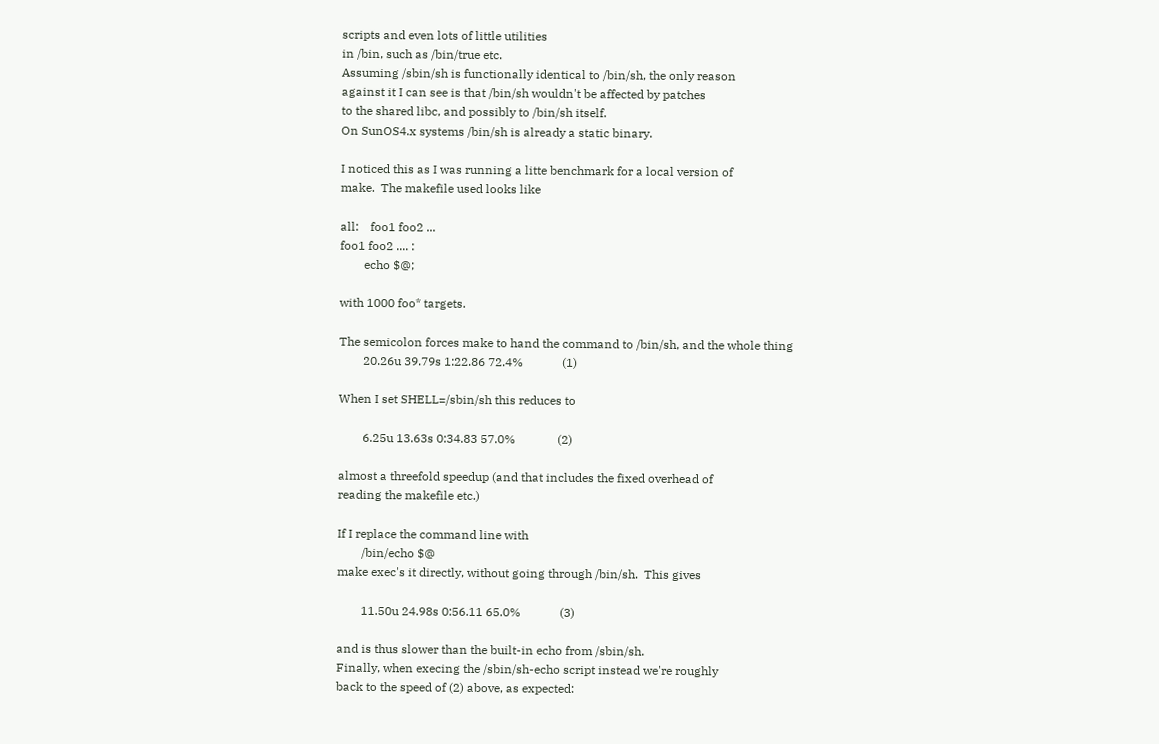scripts and even lots of little utilities
in /bin, such as /bin/true etc.
Assuming /sbin/sh is functionally identical to /bin/sh, the only reason
against it I can see is that /bin/sh wouldn't be affected by patches
to the shared libc, and possibly to /bin/sh itself.
On SunOS4.x systems /bin/sh is already a static binary.

I noticed this as I was running a litte benchmark for a local version of
make.  The makefile used looks like

all:    foo1 foo2 ...
foo1 foo2 .... :
        echo $@;

with 1000 foo* targets.

The semicolon forces make to hand the command to /bin/sh, and the whole thing
        20.26u 39.79s 1:22.86 72.4%             (1)

When I set SHELL=/sbin/sh this reduces to

        6.25u 13.63s 0:34.83 57.0%              (2)

almost a threefold speedup (and that includes the fixed overhead of
reading the makefile etc.)

If I replace the command line with
        /bin/echo $@
make exec's it directly, without going through /bin/sh.  This gives

        11.50u 24.98s 0:56.11 65.0%             (3)

and is thus slower than the built-in echo from /sbin/sh.
Finally, when execing the /sbin/sh-echo script instead we're roughly
back to the speed of (2) above, as expected: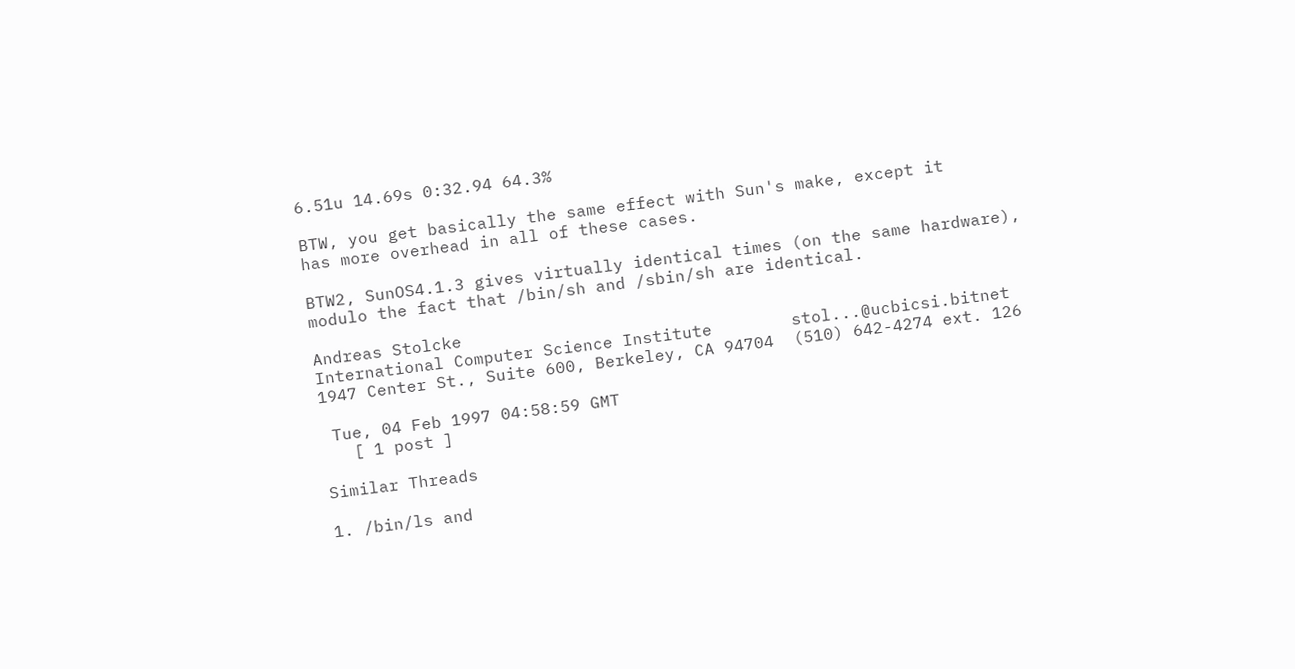6.51u 14.69s 0:32.94 64.3%

BTW, you get basically the same effect with Sun's make, except it
has more overhead in all of these cases.

BTW2, SunOS4.1.3 gives virtually identical times (on the same hardware),
modulo the fact that /bin/sh and /sbin/sh are identical.

Andreas Stolcke
International Computer Science Institute        stol...@ucbicsi.bitnet
1947 Center St., Suite 600, Berkeley, CA 94704  (510) 642-4274 ext. 126

 Tue, 04 Feb 1997 04:58:59 GMT
   [ 1 post ]

Similar Threads

1. /bin/ls and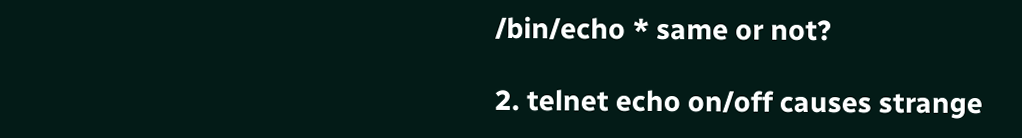/bin/echo * same or not?

2. telnet echo on/off causes strange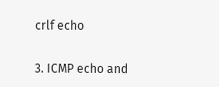crlf echo

3. ICMP echo and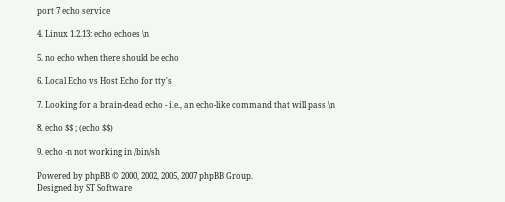port 7 echo service

4. Linux 1.2.13: echo echoes \n

5. no echo when there should be echo

6. Local Echo vs Host Echo for tty's

7. Looking for a brain-dead echo - i.e., an echo-like command that will pass \n

8. echo $$ ; (echo $$)

9. echo -n not working in /bin/sh

Powered by phpBB © 2000, 2002, 2005, 2007 phpBB Group.
Designed by ST Software